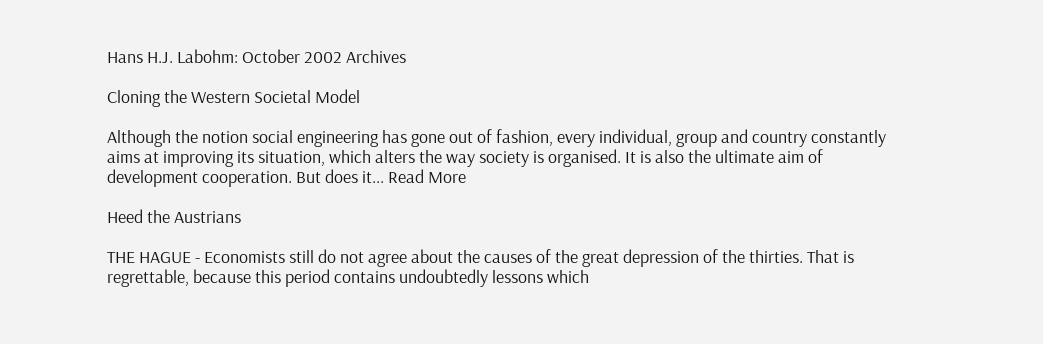Hans H.J. Labohm: October 2002 Archives

Cloning the Western Societal Model

Although the notion social engineering has gone out of fashion, every individual, group and country constantly aims at improving its situation, which alters the way society is organised. It is also the ultimate aim of development cooperation. But does it... Read More

Heed the Austrians

THE HAGUE - Economists still do not agree about the causes of the great depression of the thirties. That is regrettable, because this period contains undoubtedly lessons which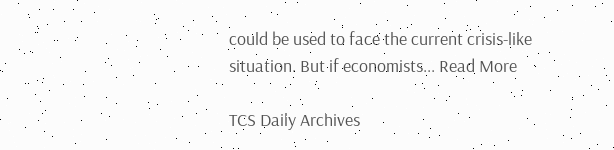could be used to face the current crisis-like situation. But if economists... Read More

TCS Daily Archives